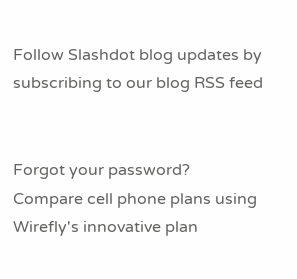Follow Slashdot blog updates by subscribing to our blog RSS feed


Forgot your password?
Compare cell phone plans using Wirefly's innovative plan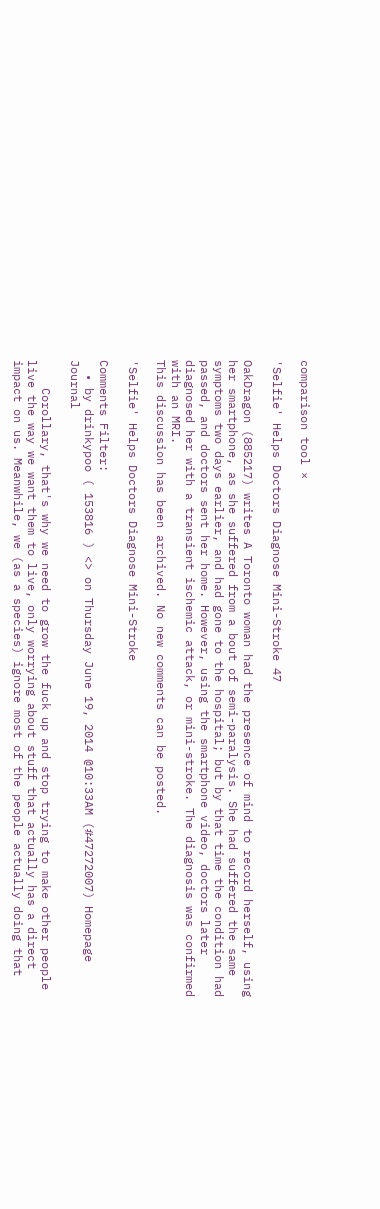comparison tool ×

'Selfie' Helps Doctors Diagnose Mini-Stroke 47

OakDragon (885217) writes A Toronto woman had the presence of mind to record herself, using her smartphone, as she suffered from a bout of semi-paralysis. She had suffered the same symptoms two days earlier, and had gone to the hospital; but by that time the condition had passed, and doctors sent her home. However, using the smartphone video, doctors later diagnosed her with a transient ischemic attack, or mini-stroke. The diagnosis was confirmed with an MRI.
This discussion has been archived. No new comments can be posted.

'Selfie' Helps Doctors Diagnose Mini-Stroke

Comments Filter:
  • by drinkypoo ( 153816 ) <> on Thursday June 19, 2014 @10:33AM (#47272007) Homepage Journal

    Corollary, that's why we need to grow the fuck up and stop trying to make other people live the way we want them to live, only worrying about stuff that actually has a direct impact on us. Meanwhile, we (as a species) ignore most of the people actually doing that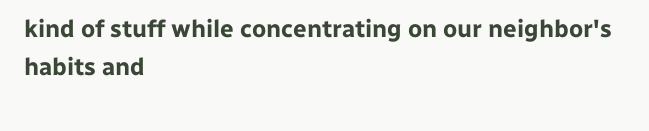kind of stuff while concentrating on our neighbor's habits and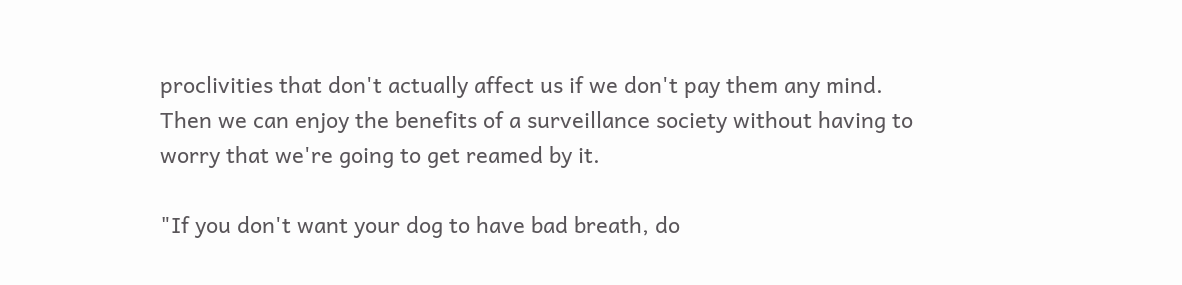proclivities that don't actually affect us if we don't pay them any mind. Then we can enjoy the benefits of a surveillance society without having to worry that we're going to get reamed by it.

"If you don't want your dog to have bad breath, do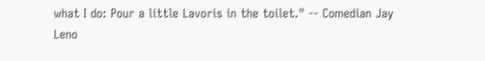what I do: Pour a little Lavoris in the toilet." -- Comedian Jay Leno